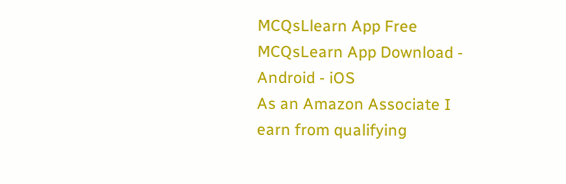MCQsLlearn App Free MCQsLearn App Download - Android - iOS
As an Amazon Associate I earn from qualifying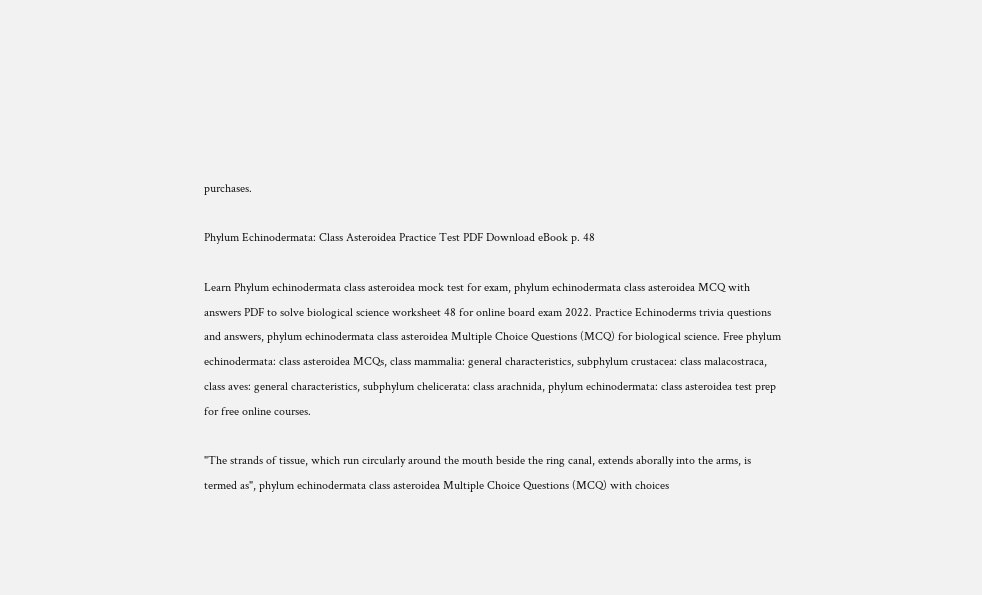purchases.

Phylum Echinodermata: Class Asteroidea Practice Test PDF Download eBook p. 48

Learn Phylum echinodermata class asteroidea mock test for exam, phylum echinodermata class asteroidea MCQ with answers PDF to solve biological science worksheet 48 for online board exam 2022. Practice Echinoderms trivia questions and answers, phylum echinodermata class asteroidea Multiple Choice Questions (MCQ) for biological science. Free phylum echinodermata: class asteroidea MCQs, class mammalia: general characteristics, subphylum crustacea: class malacostraca, class aves: general characteristics, subphylum chelicerata: class arachnida, phylum echinodermata: class asteroidea test prep for free online courses.

"The strands of tissue, which run circularly around the mouth beside the ring canal, extends aborally into the arms, is termed as", phylum echinodermata class asteroidea Multiple Choice Questions (MCQ) with choices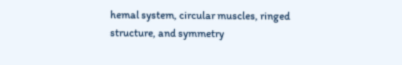hemal system, circular muscles, ringed structure, and symmetry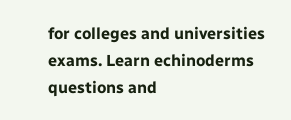for colleges and universities exams. Learn echinoderms questions and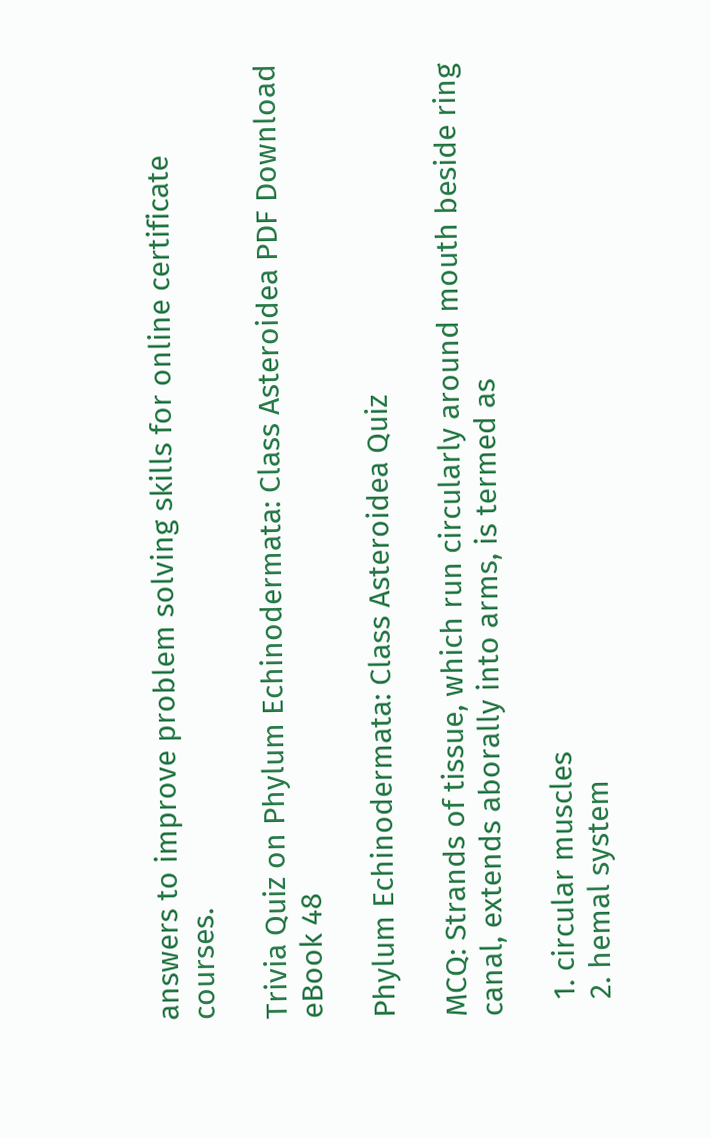answers to improve problem solving skills for online certificate courses.

Trivia Quiz on Phylum Echinodermata: Class Asteroidea PDF Download eBook 48

Phylum Echinodermata: Class Asteroidea Quiz

MCQ: Strands of tissue, which run circularly around mouth beside ring canal, extends aborally into arms, is termed as

  1. circular muscles
  2. hemal system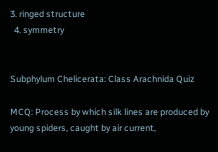3. ringed structure
  4. symmetry


Subphylum Chelicerata: Class Arachnida Quiz

MCQ: Process by which silk lines are produced by young spiders, caught by air current,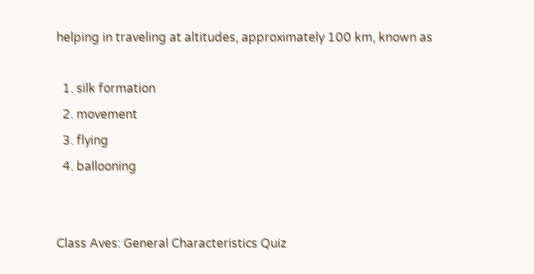helping in traveling at altitudes, approximately 100 km, known as

  1. silk formation
  2. movement
  3. flying
  4. ballooning


Class Aves: General Characteristics Quiz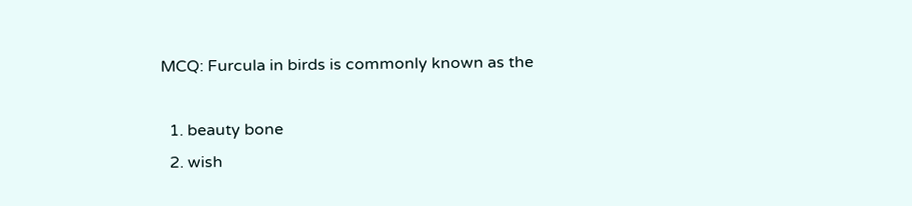MCQ: Furcula in birds is commonly known as the

  1. beauty bone
  2. wish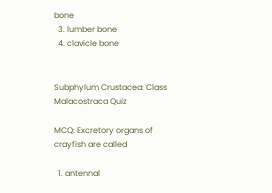bone
  3. lumber bone
  4. clavicle bone


Subphylum Crustacea: Class Malacostraca Quiz

MCQ: Excretory organs of crayfish are called

  1. antennal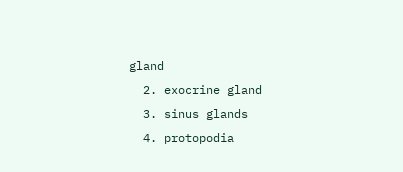gland
  2. exocrine gland
  3. sinus glands
  4. protopodia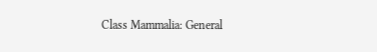Class Mammalia: General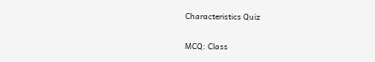Characteristics Quiz

MCQ: Class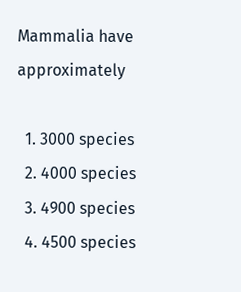Mammalia have approximately

  1. 3000 species
  2. 4000 species
  3. 4900 species
  4. 4500 species